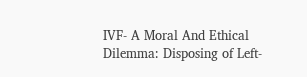IVF- A Moral And Ethical Dilemma: Disposing of Left-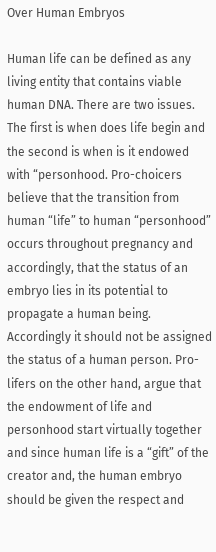Over Human Embryos

Human life can be defined as any living entity that contains viable human DNA. There are two issues. The first is when does life begin and the second is when is it endowed with “personhood. Pro-choicers believe that the transition from human “life” to human “personhood” occurs throughout pregnancy and accordingly, that the status of an embryo lies in its potential to propagate a human being. Accordingly it should not be assigned the status of a human person. Pro-lifers on the other hand, argue that the endowment of life and personhood start virtually together and since human life is a “gift” of the creator and, the human embryo should be given the respect and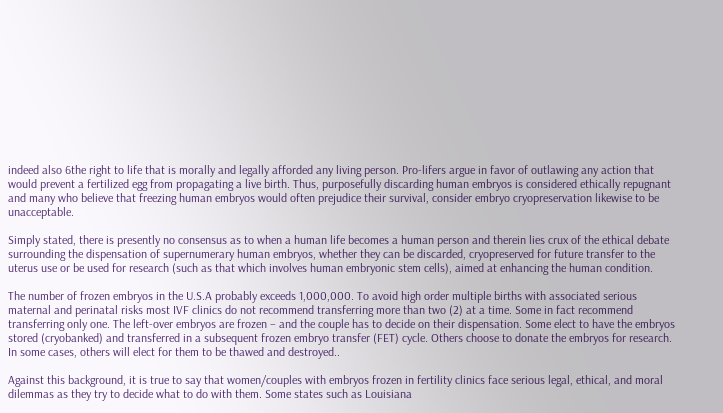indeed also 6the right to life that is morally and legally afforded any living person. Pro-lifers argue in favor of outlawing any action that would prevent a fertilized egg from propagating a live birth. Thus, purposefully discarding human embryos is considered ethically repugnant and many who believe that freezing human embryos would often prejudice their survival, consider embryo cryopreservation likewise to be unacceptable.

Simply stated, there is presently no consensus as to when a human life becomes a human person and therein lies crux of the ethical debate surrounding the dispensation of supernumerary human embryos, whether they can be discarded, cryopreserved for future transfer to the uterus use or be used for research (such as that which involves human embryonic stem cells), aimed at enhancing the human condition.

The number of frozen embryos in the U.S.A probably exceeds 1,000,000. To avoid high order multiple births with associated serious maternal and perinatal risks most IVF clinics do not recommend transferring more than two (2) at a time. Some in fact recommend transferring only one. The left-over embryos are frozen – and the couple has to decide on their dispensation. Some elect to have the embryos stored (cryobanked) and transferred in a subsequent frozen embryo transfer (FET) cycle. Others choose to donate the embryos for research. In some cases, others will elect for them to be thawed and destroyed..

Against this background, it is true to say that women/couples with embryos frozen in fertility clinics face serious legal, ethical, and moral dilemmas as they try to decide what to do with them. Some states such as Louisiana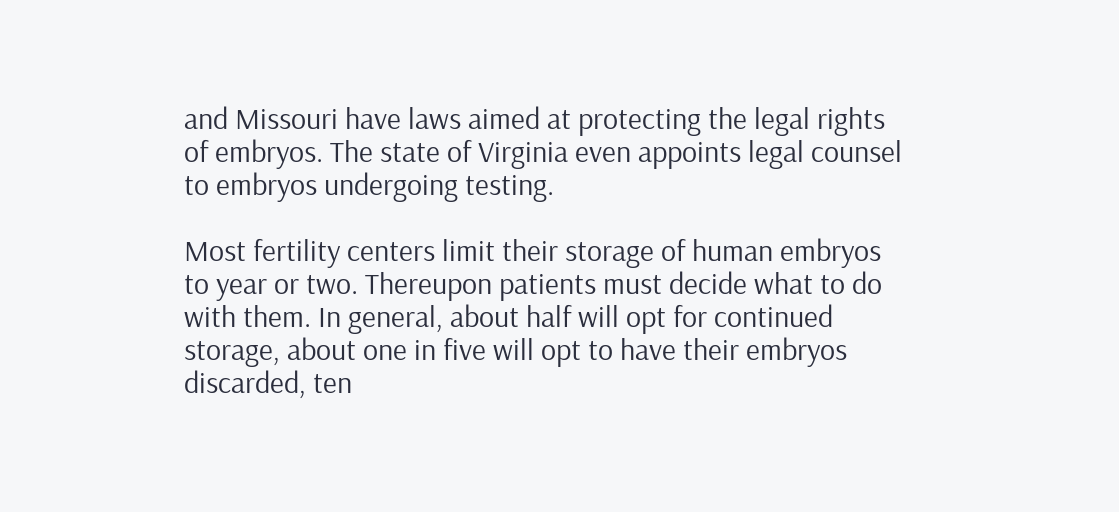and Missouri have laws aimed at protecting the legal rights of embryos. The state of Virginia even appoints legal counsel to embryos undergoing testing.

Most fertility centers limit their storage of human embryos to year or two. Thereupon patients must decide what to do with them. In general, about half will opt for continued storage, about one in five will opt to have their embryos discarded, ten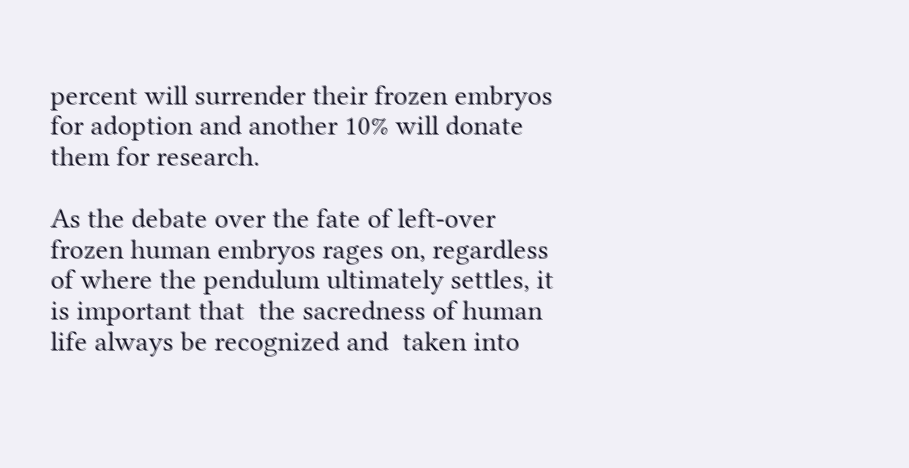percent will surrender their frozen embryos for adoption and another 10% will donate them for research.

As the debate over the fate of left-over frozen human embryos rages on, regardless of where the pendulum ultimately settles, it is important that  the sacredness of human life always be recognized and  taken into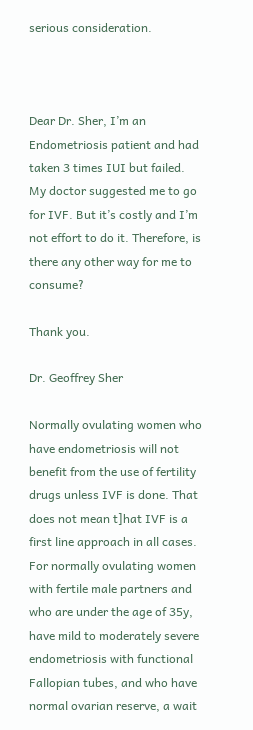serious consideration.



Dear Dr. Sher, I’m an Endometriosis patient and had taken 3 times IUI but failed. My doctor suggested me to go for IVF. But it’s costly and I’m not effort to do it. Therefore, is there any other way for me to consume?

Thank you.

Dr. Geoffrey Sher

Normally ovulating women who have endometriosis will not benefit from the use of fertility drugs unless IVF is done. That does not mean t]hat IVF is a first line approach in all cases. For normally ovulating women with fertile male partners and who are under the age of 35y, have mild to moderately severe endometriosis with functional Fallopian tubes, and who have normal ovarian reserve, a wait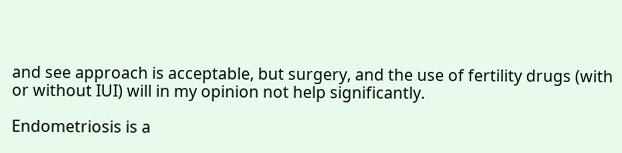and see approach is acceptable, but surgery, and the use of fertility drugs (with or without IUI) will in my opinion not help significantly.

Endometriosis is a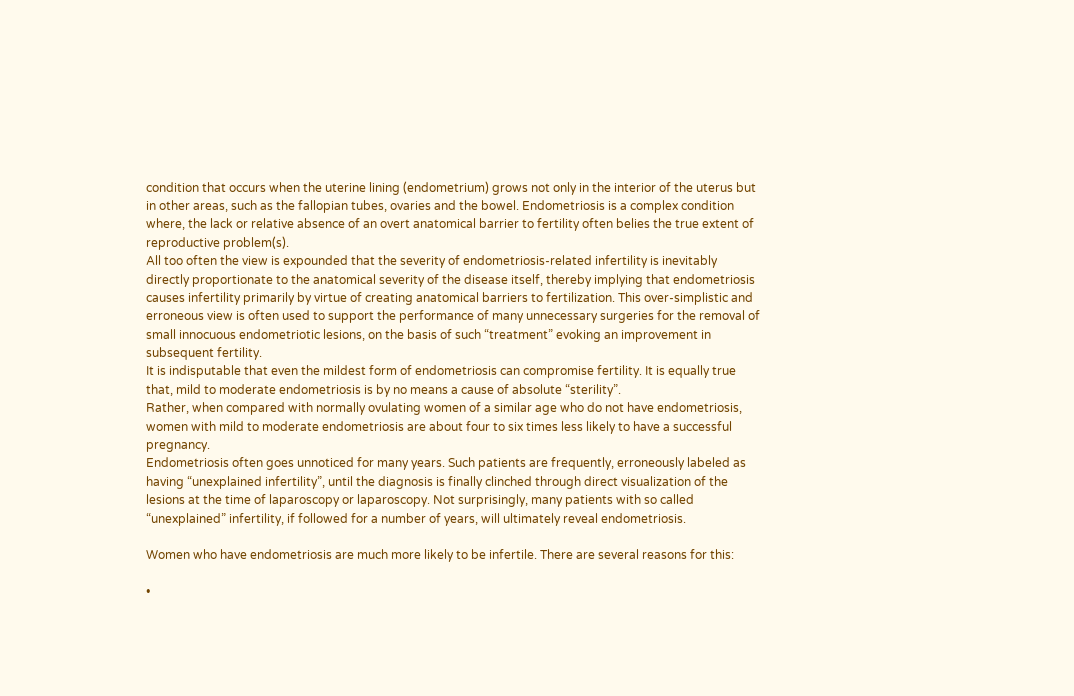condition that occurs when the uterine lining (endometrium) grows not only in the interior of the uterus but in other areas, such as the fallopian tubes, ovaries and the bowel. Endometriosis is a complex condition where, the lack or relative absence of an overt anatomical barrier to fertility often belies the true extent of reproductive problem(s).
All too often the view is expounded that the severity of endometriosis-related infertility is inevitably directly proportionate to the anatomical severity of the disease itself, thereby implying that endometriosis causes infertility primarily by virtue of creating anatomical barriers to fertilization. This over-simplistic and erroneous view is often used to support the performance of many unnecessary surgeries for the removal of small innocuous endometriotic lesions, on the basis of such “treatment” evoking an improvement in subsequent fertility.
It is indisputable that even the mildest form of endometriosis can compromise fertility. It is equally true that, mild to moderate endometriosis is by no means a cause of absolute “sterility”.
Rather, when compared with normally ovulating women of a similar age who do not have endometriosis, women with mild to moderate endometriosis are about four to six times less likely to have a successful pregnancy.
Endometriosis often goes unnoticed for many years. Such patients are frequently, erroneously labeled as having “unexplained infertility”, until the diagnosis is finally clinched through direct visualization of the lesions at the time of laparoscopy or laparoscopy. Not surprisingly, many patients with so called “unexplained” infertility, if followed for a number of years, will ultimately reveal endometriosis.

Women who have endometriosis are much more likely to be infertile. There are several reasons for this:

•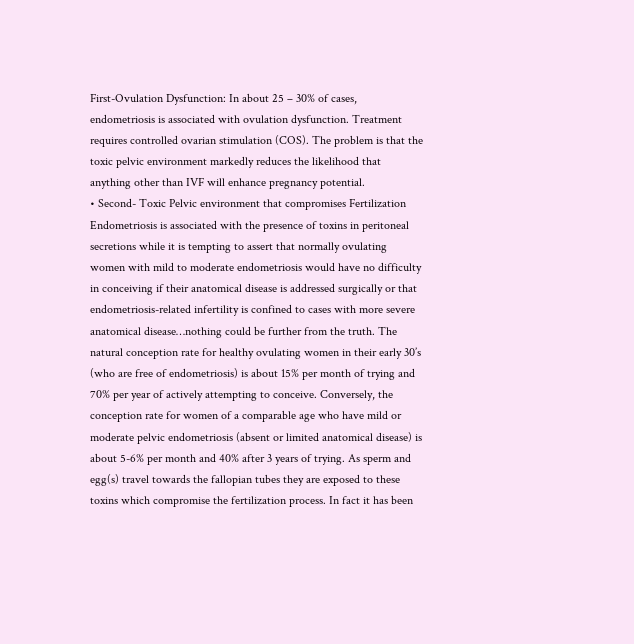First-Ovulation Dysfunction: In about 25 – 30% of cases, endometriosis is associated with ovulation dysfunction. Treatment requires controlled ovarian stimulation (COS). The problem is that the toxic pelvic environment markedly reduces the likelihood that anything other than IVF will enhance pregnancy potential.
• Second- Toxic Pelvic environment that compromises Fertilization Endometriosis is associated with the presence of toxins in peritoneal secretions while it is tempting to assert that normally ovulating women with mild to moderate endometriosis would have no difficulty in conceiving if their anatomical disease is addressed surgically or that endometriosis-related infertility is confined to cases with more severe anatomical disease…nothing could be further from the truth. The natural conception rate for healthy ovulating women in their early 30’s (who are free of endometriosis) is about 15% per month of trying and 70% per year of actively attempting to conceive. Conversely, the conception rate for women of a comparable age who have mild or moderate pelvic endometriosis (absent or limited anatomical disease) is about 5-6% per month and 40% after 3 years of trying. As sperm and egg(s) travel towards the fallopian tubes they are exposed to these toxins which compromise the fertilization process. In fact it has been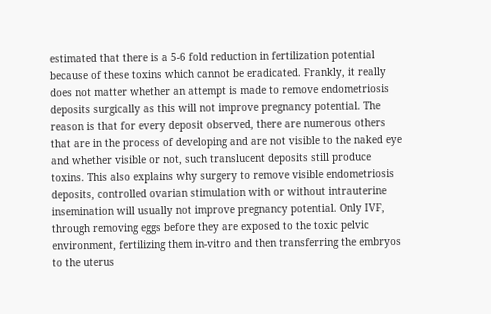estimated that there is a 5-6 fold reduction in fertilization potential because of these toxins which cannot be eradicated. Frankly, it really does not matter whether an attempt is made to remove endometriosis deposits surgically as this will not improve pregnancy potential. The reason is that for every deposit observed, there are numerous others that are in the process of developing and are not visible to the naked eye and whether visible or not, such translucent deposits still produce toxins. This also explains why surgery to remove visible endometriosis deposits, controlled ovarian stimulation with or without intrauterine insemination will usually not improve pregnancy potential. Only IVF, through removing eggs before they are exposed to the toxic pelvic environment, fertilizing them in-vitro and then transferring the embryos to the uterus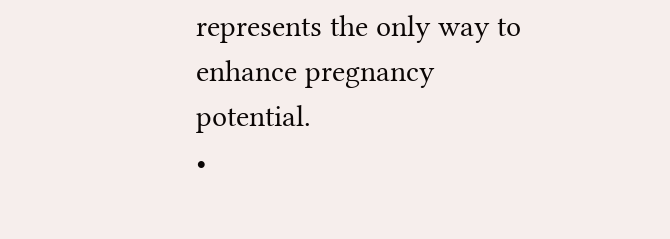represents the only way to enhance pregnancy potential.
•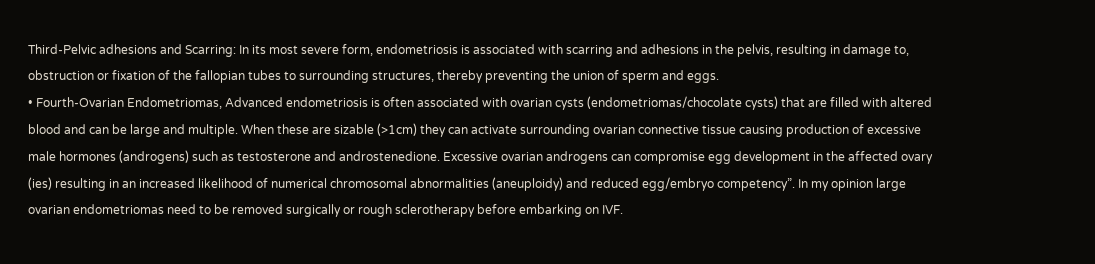Third-Pelvic adhesions and Scarring: In its most severe form, endometriosis is associated with scarring and adhesions in the pelvis, resulting in damage to, obstruction or fixation of the fallopian tubes to surrounding structures, thereby preventing the union of sperm and eggs.
• Fourth-Ovarian Endometriomas, Advanced endometriosis is often associated with ovarian cysts (endometriomas/chocolate cysts) that are filled with altered blood and can be large and multiple. When these are sizable (>1cm) they can activate surrounding ovarian connective tissue causing production of excessive male hormones (androgens) such as testosterone and androstenedione. Excessive ovarian androgens can compromise egg development in the affected ovary (ies) resulting in an increased likelihood of numerical chromosomal abnormalities (aneuploidy) and reduced egg/embryo competency”. In my opinion large ovarian endometriomas need to be removed surgically or rough sclerotherapy before embarking on IVF.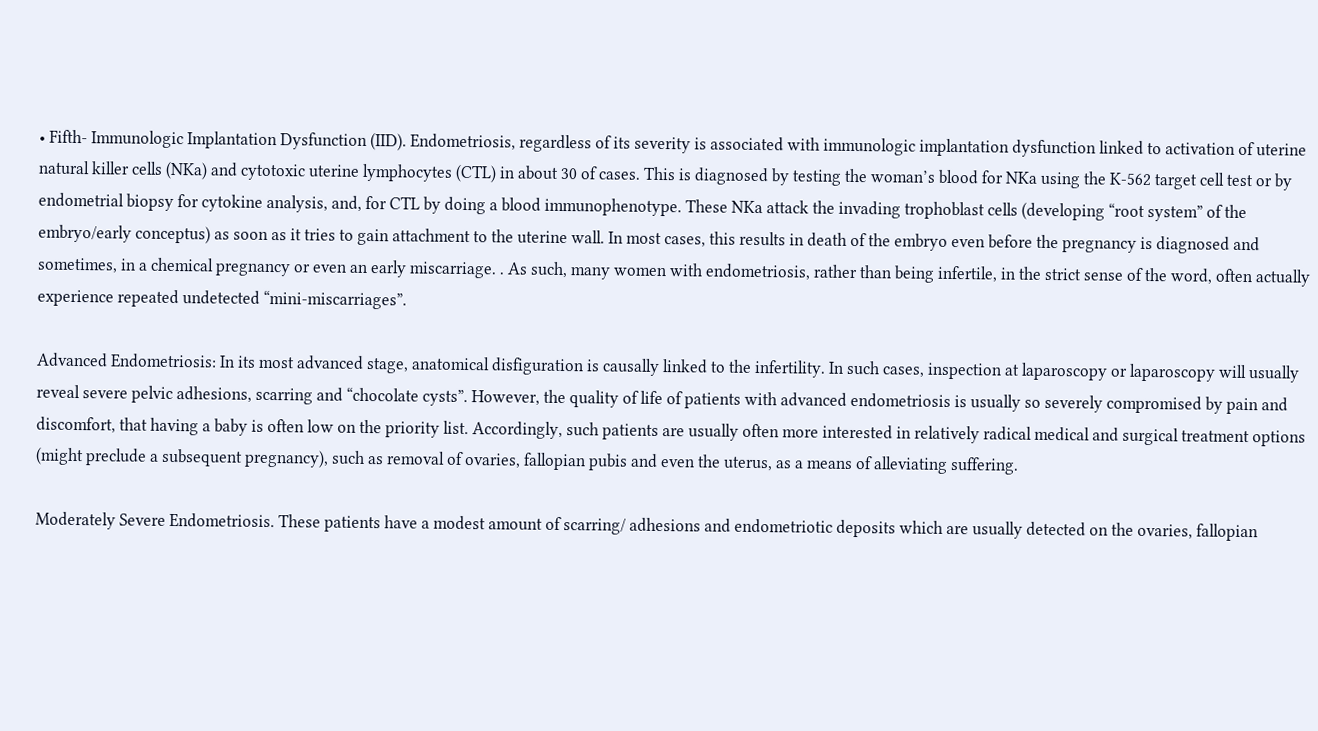• Fifth- Immunologic Implantation Dysfunction (IID). Endometriosis, regardless of its severity is associated with immunologic implantation dysfunction linked to activation of uterine natural killer cells (NKa) and cytotoxic uterine lymphocytes (CTL) in about 30 of cases. This is diagnosed by testing the woman’s blood for NKa using the K-562 target cell test or by endometrial biopsy for cytokine analysis, and, for CTL by doing a blood immunophenotype. These NKa attack the invading trophoblast cells (developing “root system” of the embryo/early conceptus) as soon as it tries to gain attachment to the uterine wall. In most cases, this results in death of the embryo even before the pregnancy is diagnosed and sometimes, in a chemical pregnancy or even an early miscarriage. . As such, many women with endometriosis, rather than being infertile, in the strict sense of the word, often actually experience repeated undetected “mini-miscarriages”.

Advanced Endometriosis: In its most advanced stage, anatomical disfiguration is causally linked to the infertility. In such cases, inspection at laparoscopy or laparoscopy will usually reveal severe pelvic adhesions, scarring and “chocolate cysts”. However, the quality of life of patients with advanced endometriosis is usually so severely compromised by pain and discomfort, that having a baby is often low on the priority list. Accordingly, such patients are usually often more interested in relatively radical medical and surgical treatment options (might preclude a subsequent pregnancy), such as removal of ovaries, fallopian pubis and even the uterus, as a means of alleviating suffering.

Moderately Severe Endometriosis. These patients have a modest amount of scarring/ adhesions and endometriotic deposits which are usually detected on the ovaries, fallopian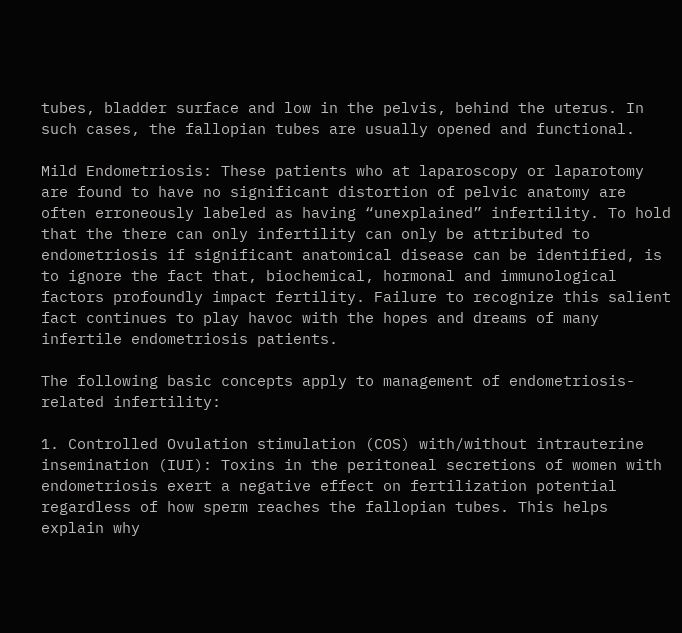tubes, bladder surface and low in the pelvis, behind the uterus. In such cases, the fallopian tubes are usually opened and functional.

Mild Endometriosis: These patients who at laparoscopy or laparotomy are found to have no significant distortion of pelvic anatomy are often erroneously labeled as having “unexplained” infertility. To hold that the there can only infertility can only be attributed to endometriosis if significant anatomical disease can be identified, is to ignore the fact that, biochemical, hormonal and immunological factors profoundly impact fertility. Failure to recognize this salient fact continues to play havoc with the hopes and dreams of many infertile endometriosis patients.

The following basic concepts apply to management of endometriosis-related infertility:

1. Controlled Ovulation stimulation (COS) with/without intrauterine insemination (IUI): Toxins in the peritoneal secretions of women with endometriosis exert a negative effect on fertilization potential regardless of how sperm reaches the fallopian tubes. This helps explain why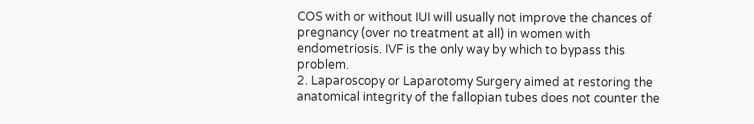COS with or without IUI will usually not improve the chances of pregnancy (over no treatment at all) in women with endometriosis. IVF is the only way by which to bypass this problem.
2. Laparoscopy or Laparotomy Surgery aimed at restoring the anatomical integrity of the fallopian tubes does not counter the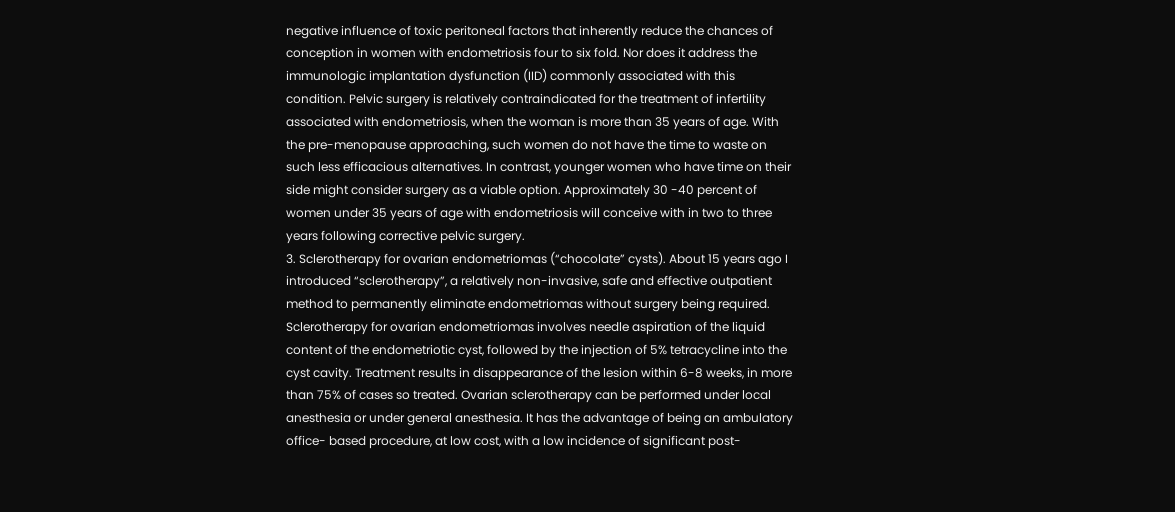negative influence of toxic peritoneal factors that inherently reduce the chances of conception in women with endometriosis four to six fold. Nor does it address the immunologic implantation dysfunction (IID) commonly associated with this condition. Pelvic surgery is relatively contraindicated for the treatment of infertility associated with endometriosis, when the woman is more than 35 years of age. With the pre-menopause approaching, such women do not have the time to waste on such less efficacious alternatives. In contrast, younger women who have time on their side might consider surgery as a viable option. Approximately 30 -40 percent of women under 35 years of age with endometriosis will conceive with in two to three years following corrective pelvic surgery.
3. Sclerotherapy for ovarian endometriomas (“chocolate” cysts). About 15 years ago I introduced “sclerotherapy”, a relatively non-invasive, safe and effective outpatient method to permanently eliminate endometriomas without surgery being required. Sclerotherapy for ovarian endometriomas involves needle aspiration of the liquid content of the endometriotic cyst, followed by the injection of 5% tetracycline into the cyst cavity. Treatment results in disappearance of the lesion within 6-8 weeks, in more than 75% of cases so treated. Ovarian sclerotherapy can be performed under local anesthesia or under general anesthesia. It has the advantage of being an ambulatory office- based procedure, at low cost, with a low incidence of significant post-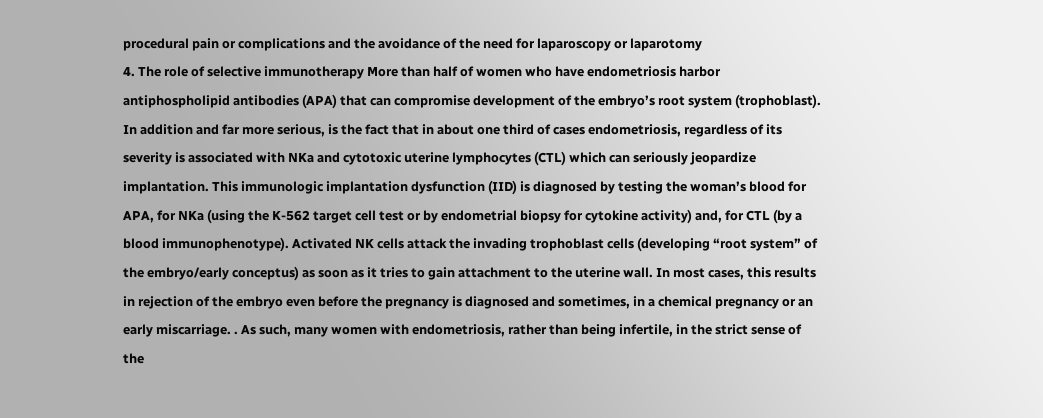procedural pain or complications and the avoidance of the need for laparoscopy or laparotomy
4. The role of selective immunotherapy More than half of women who have endometriosis harbor antiphospholipid antibodies (APA) that can compromise development of the embryo’s root system (trophoblast). In addition and far more serious, is the fact that in about one third of cases endometriosis, regardless of its severity is associated with NKa and cytotoxic uterine lymphocytes (CTL) which can seriously jeopardize implantation. This immunologic implantation dysfunction (IID) is diagnosed by testing the woman’s blood for APA, for NKa (using the K-562 target cell test or by endometrial biopsy for cytokine activity) and, for CTL (by a blood immunophenotype). Activated NK cells attack the invading trophoblast cells (developing “root system” of the embryo/early conceptus) as soon as it tries to gain attachment to the uterine wall. In most cases, this results in rejection of the embryo even before the pregnancy is diagnosed and sometimes, in a chemical pregnancy or an early miscarriage. . As such, many women with endometriosis, rather than being infertile, in the strict sense of the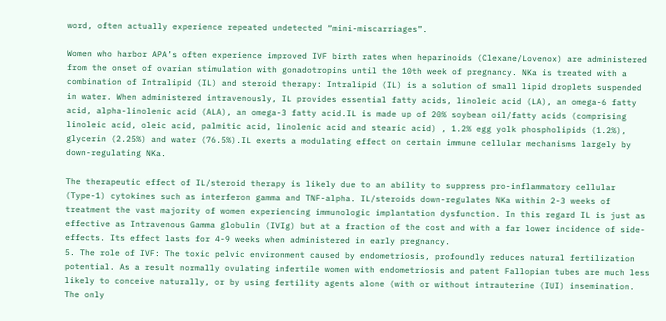word, often actually experience repeated undetected “mini-miscarriages”.

Women who harbor APA’s often experience improved IVF birth rates when heparinoids (Clexane/Lovenox) are administered from the onset of ovarian stimulation with gonadotropins until the 10th week of pregnancy. NKa is treated with a combination of Intralipid (IL) and steroid therapy: Intralipid (IL) is a solution of small lipid droplets suspended in water. When administered intravenously, IL provides essential fatty acids, linoleic acid (LA), an omega-6 fatty acid, alpha-linolenic acid (ALA), an omega-3 fatty acid.IL is made up of 20% soybean oil/fatty acids (comprising linoleic acid, oleic acid, palmitic acid, linolenic acid and stearic acid) , 1.2% egg yolk phospholipids (1.2%), glycerin (2.25%) and water (76.5%).IL exerts a modulating effect on certain immune cellular mechanisms largely by down-regulating NKa.

The therapeutic effect of IL/steroid therapy is likely due to an ability to suppress pro-inflammatory cellular (Type-1) cytokines such as interferon gamma and TNF-alpha. IL/steroids down-regulates NKa within 2-3 weeks of treatment the vast majority of women experiencing immunologic implantation dysfunction. In this regard IL is just as effective as Intravenous Gamma globulin (IVIg) but at a fraction of the cost and with a far lower incidence of side-effects. Its effect lasts for 4-9 weeks when administered in early pregnancy.
5. The role of IVF: The toxic pelvic environment caused by endometriosis, profoundly reduces natural fertilization potential. As a result normally ovulating infertile women with endometriosis and patent Fallopian tubes are much less likely to conceive naturally, or by using fertility agents alone (with or without intrauterine (IUI) insemination. The only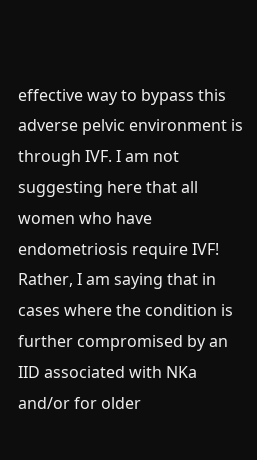effective way to bypass this adverse pelvic environment is through IVF. I am not suggesting here that all women who have endometriosis require IVF! Rather, I am saying that in cases where the condition is further compromised by an IID associated with NKa and/or for older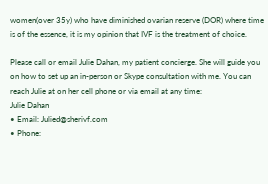women(over 35y) who have diminished ovarian reserve (DOR) where time is of the essence, it is my opinion that IVF is the treatment of choice.

Please call or email Julie Dahan, my patient concierge. She will guide you on how to set up an in-person or Skype consultation with me. You can reach Julie at on her cell phone or via email at any time:
Julie Dahan
• Email: Julied@sherivf.com
• Phone: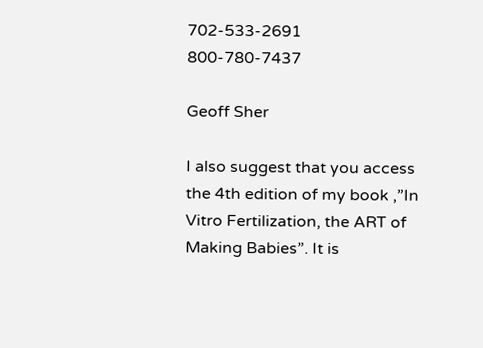702-533-2691
800-780-7437

Geoff Sher

I also suggest that you access the 4th edition of my book ,”In Vitro Fertilization, the ART of Making Babies”. It is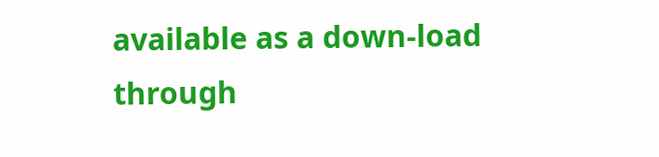available as a down-load through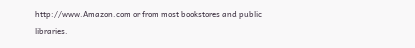http://www.Amazon.com or from most bookstores and public libraries.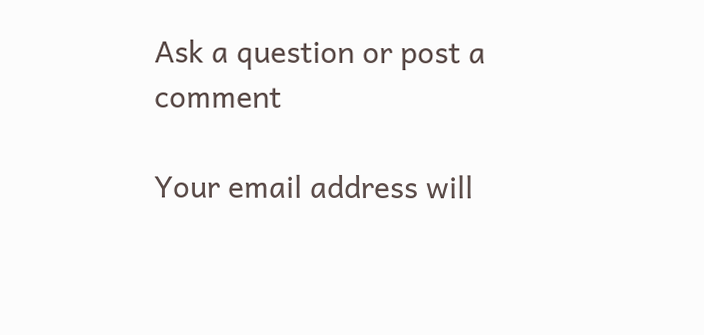Ask a question or post a comment

Your email address will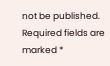not be published. Required fields are marked *